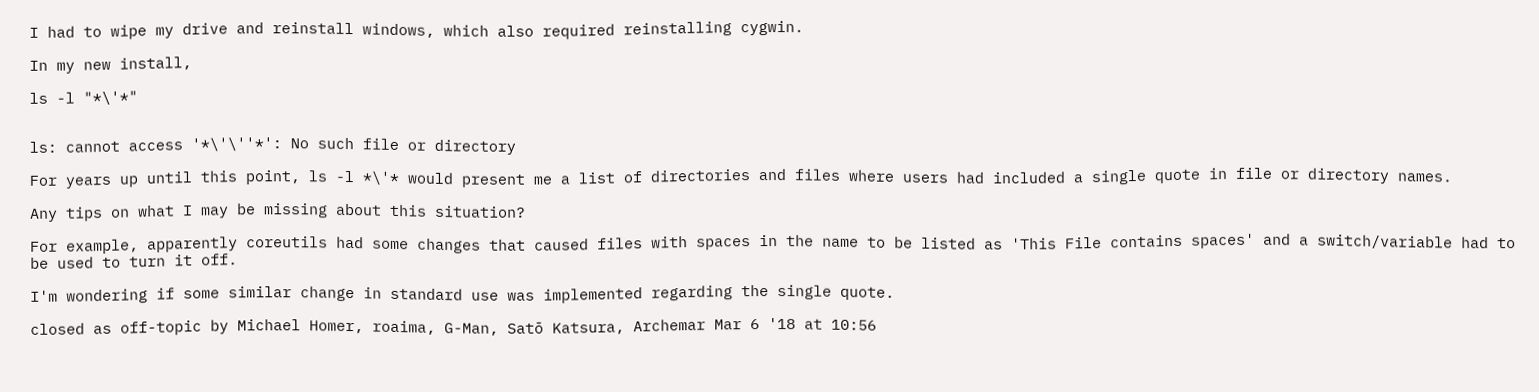I had to wipe my drive and reinstall windows, which also required reinstalling cygwin.

In my new install,

ls -l "*\'*"


ls: cannot access '*\'\''*': No such file or directory

For years up until this point, ls -l *\'* would present me a list of directories and files where users had included a single quote in file or directory names.

Any tips on what I may be missing about this situation?

For example, apparently coreutils had some changes that caused files with spaces in the name to be listed as 'This File contains spaces' and a switch/variable had to be used to turn it off.

I'm wondering if some similar change in standard use was implemented regarding the single quote.

closed as off-topic by Michael Homer, roaima, G-Man, Satō Katsura, Archemar Mar 6 '18 at 10:56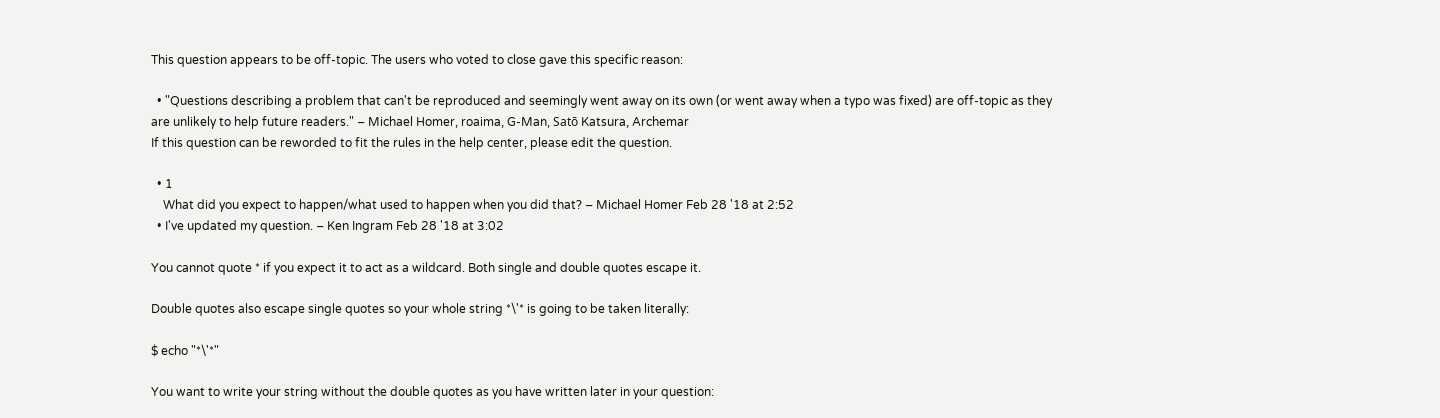This question appears to be off-topic. The users who voted to close gave this specific reason:

  • "Questions describing a problem that can't be reproduced and seemingly went away on its own (or went away when a typo was fixed) are off-topic as they are unlikely to help future readers." – Michael Homer, roaima, G-Man, Satō Katsura, Archemar
If this question can be reworded to fit the rules in the help center, please edit the question.

  • 1
    What did you expect to happen/what used to happen when you did that? – Michael Homer Feb 28 '18 at 2:52
  • I've updated my question. – Ken Ingram Feb 28 '18 at 3:02

You cannot quote * if you expect it to act as a wildcard. Both single and double quotes escape it.

Double quotes also escape single quotes so your whole string *\'* is going to be taken literally:

$ echo "*\'*"

You want to write your string without the double quotes as you have written later in your question: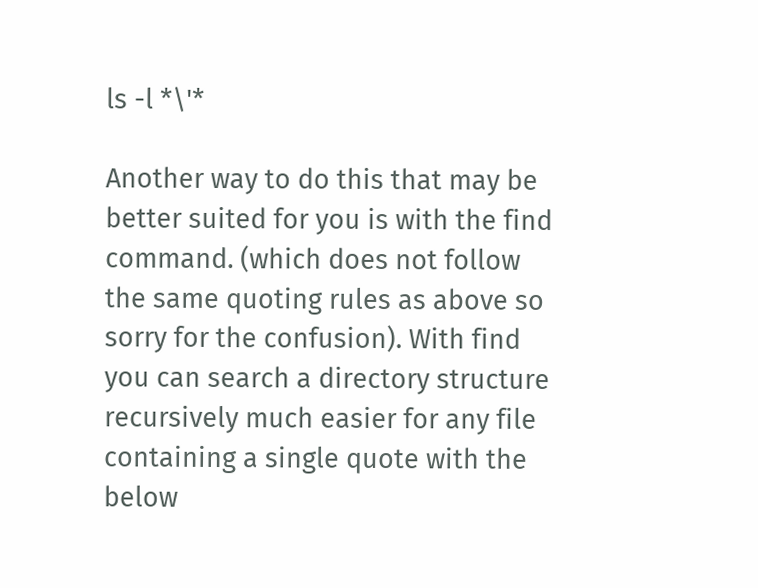ls -l *\'*

Another way to do this that may be better suited for you is with the find command. (which does not follow the same quoting rules as above so sorry for the confusion). With find you can search a directory structure recursively much easier for any file containing a single quote with the below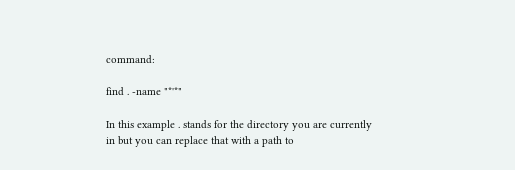command:

find . -name "*'*"

In this example . stands for the directory you are currently in but you can replace that with a path to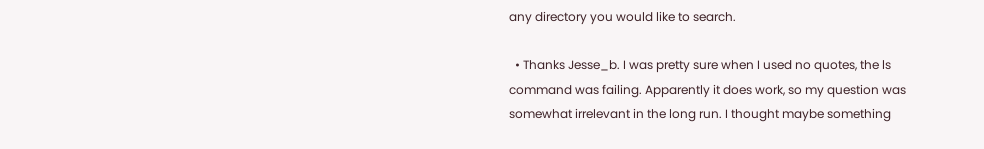any directory you would like to search.

  • Thanks Jesse_b. I was pretty sure when I used no quotes, the ls command was failing. Apparently it does work, so my question was somewhat irrelevant in the long run. I thought maybe something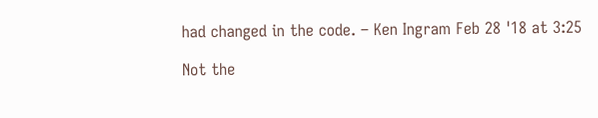had changed in the code. – Ken Ingram Feb 28 '18 at 3:25

Not the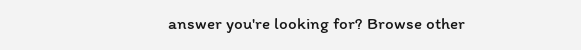answer you're looking for? Browse other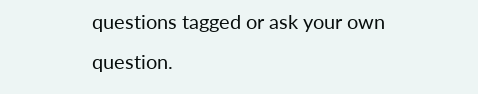questions tagged or ask your own question.